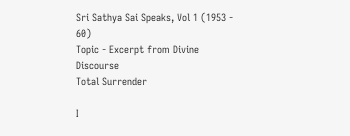Sri Sathya Sai Speaks, Vol 1 (1953 - 60)
Topic - Excerpt from Divine Discourse
Total Surrender

I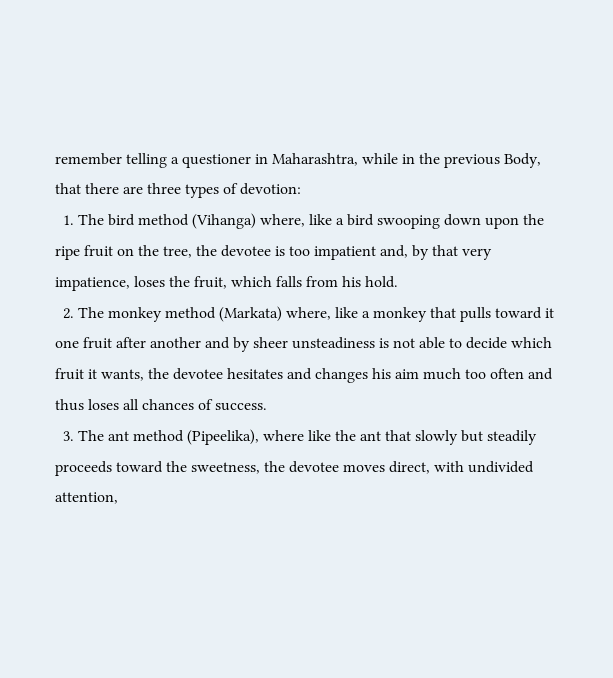remember telling a questioner in Maharashtra, while in the previous Body, that there are three types of devotion:
  1. The bird method (Vihanga) where, like a bird swooping down upon the ripe fruit on the tree, the devotee is too impatient and, by that very impatience, loses the fruit, which falls from his hold.
  2. The monkey method (Markata) where, like a monkey that pulls toward it one fruit after another and by sheer unsteadiness is not able to decide which fruit it wants, the devotee hesitates and changes his aim much too often and thus loses all chances of success.
  3. The ant method (Pipeelika), where like the ant that slowly but steadily proceeds toward the sweetness, the devotee moves direct, with undivided attention,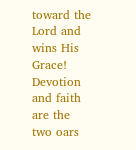toward the Lord and wins His Grace!
Devotion and faith are the two oars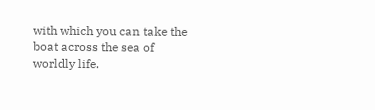with which you can take the boat across the sea of worldly life.